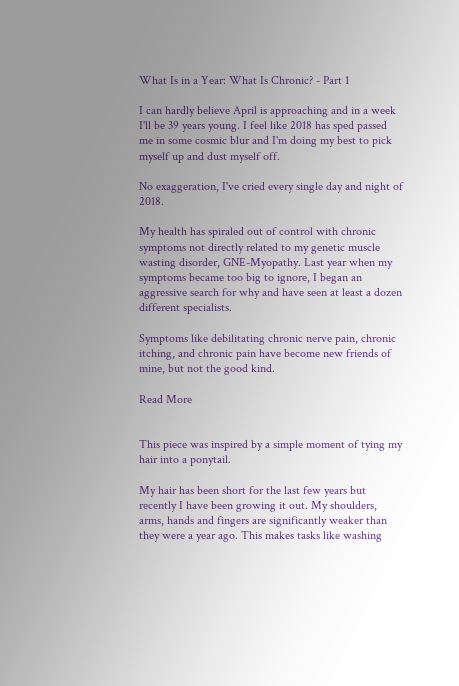What Is in a Year: What Is Chronic? - Part 1

I can hardly believe April is approaching and in a week I'll be 39 years young. I feel like 2018 has sped passed me in some cosmic blur and I'm doing my best to pick myself up and dust myself off.

No exaggeration, I've cried every single day and night of 2018.

My health has spiraled out of control with chronic symptoms not directly related to my genetic muscle wasting disorder, GNE-Myopathy. Last year when my symptoms became too big to ignore, I began an aggressive search for why and have seen at least a dozen different specialists.

Symptoms like debilitating chronic nerve pain, chronic itching, and chronic pain have become new friends of mine, but not the good kind.

Read More


This piece was inspired by a simple moment of tying my hair into a ponytail.

My hair has been short for the last few years but recently I have been growing it out. My shoulders, arms, hands and fingers are significantly weaker than they were a year ago. This makes tasks like washing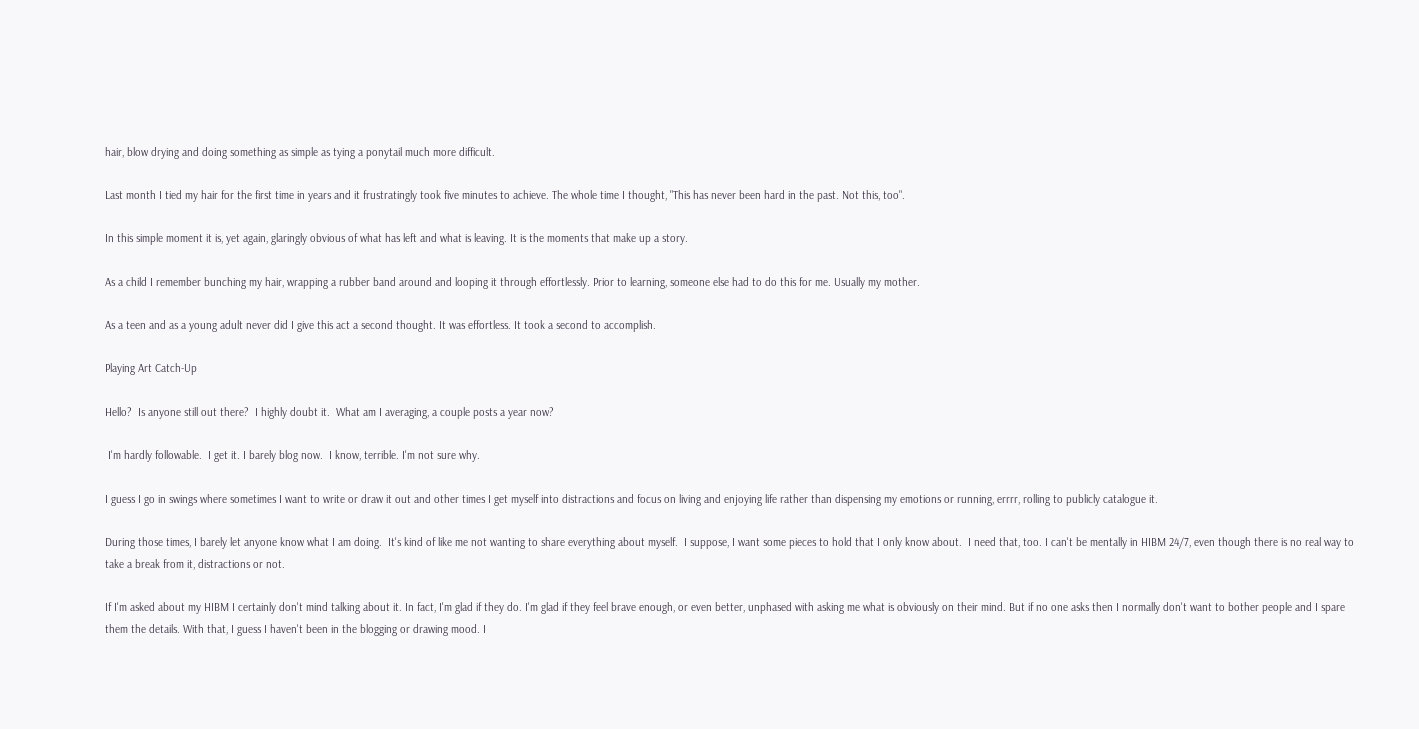hair, blow drying and doing something as simple as tying a ponytail much more difficult.

Last month I tied my hair for the first time in years and it frustratingly took five minutes to achieve. The whole time I thought, "This has never been hard in the past. Not this, too".

In this simple moment it is, yet again, glaringly obvious of what has left and what is leaving. It is the moments that make up a story.

As a child I remember bunching my hair, wrapping a rubber band around and looping it through effortlessly. Prior to learning, someone else had to do this for me. Usually my mother.

As a teen and as a young adult never did I give this act a second thought. It was effortless. It took a second to accomplish.

Playing Art Catch-Up

Hello?  Is anyone still out there?  I highly doubt it.  What am I averaging, a couple posts a year now?

 I'm hardly followable.  I get it. I barely blog now.  I know, terrible. I'm not sure why.

I guess I go in swings where sometimes I want to write or draw it out and other times I get myself into distractions and focus on living and enjoying life rather than dispensing my emotions or running, errrr, rolling to publicly catalogue it.

During those times, I barely let anyone know what I am doing.  It's kind of like me not wanting to share everything about myself.  I suppose, I want some pieces to hold that I only know about.  I need that, too. I can't be mentally in HIBM 24/7, even though there is no real way to take a break from it, distractions or not.

If I'm asked about my HIBM I certainly don't mind talking about it. In fact, I'm glad if they do. I'm glad if they feel brave enough, or even better, unphased with asking me what is obviously on their mind. But if no one asks then I normally don't want to bother people and I spare them the details. With that, I guess I haven't been in the blogging or drawing mood. I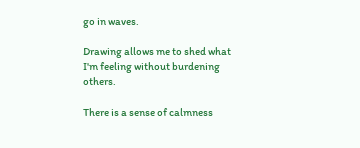go in waves.

Drawing allows me to shed what I'm feeling without burdening others.

There is a sense of calmness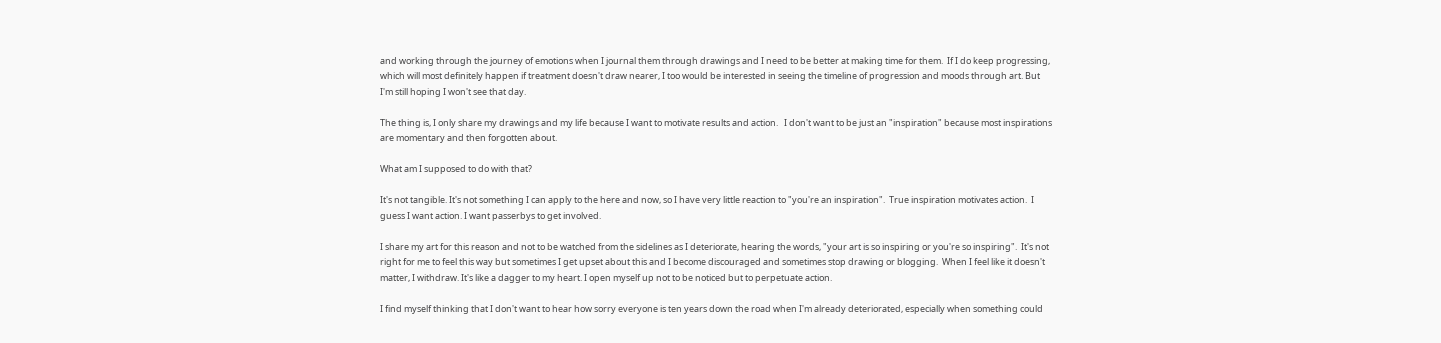and working through the journey of emotions when I journal them through drawings and I need to be better at making time for them.  If I do keep progressing, which will most definitely happen if treatment doesn't draw nearer, I too would be interested in seeing the timeline of progression and moods through art. But I'm still hoping I won't see that day.

The thing is, I only share my drawings and my life because I want to motivate results and action.   I don't want to be just an "inspiration" because most inspirations are momentary and then forgotten about.

What am I supposed to do with that?

It's not tangible. It's not something I can apply to the here and now, so I have very little reaction to "you're an inspiration".  True inspiration motivates action.  I guess I want action. I want passerbys to get involved.

I share my art for this reason and not to be watched from the sidelines as I deteriorate, hearing the words, "your art is so inspiring or you're so inspiring".  It's not right for me to feel this way but sometimes I get upset about this and I become discouraged and sometimes stop drawing or blogging.  When I feel like it doesn't matter, I withdraw. It's like a dagger to my heart. I open myself up not to be noticed but to perpetuate action.

I find myself thinking that I don't want to hear how sorry everyone is ten years down the road when I'm already deteriorated, especially when something could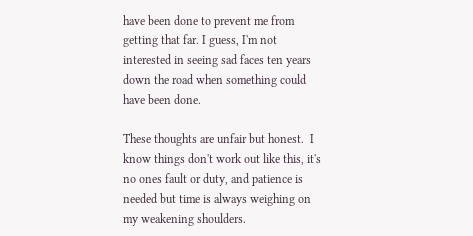have been done to prevent me from getting that far. I guess, I'm not interested in seeing sad faces ten years down the road when something could have been done.

These thoughts are unfair but honest.  I know things don't work out like this, it's no ones fault or duty, and patience is needed but time is always weighing on my weakening shoulders.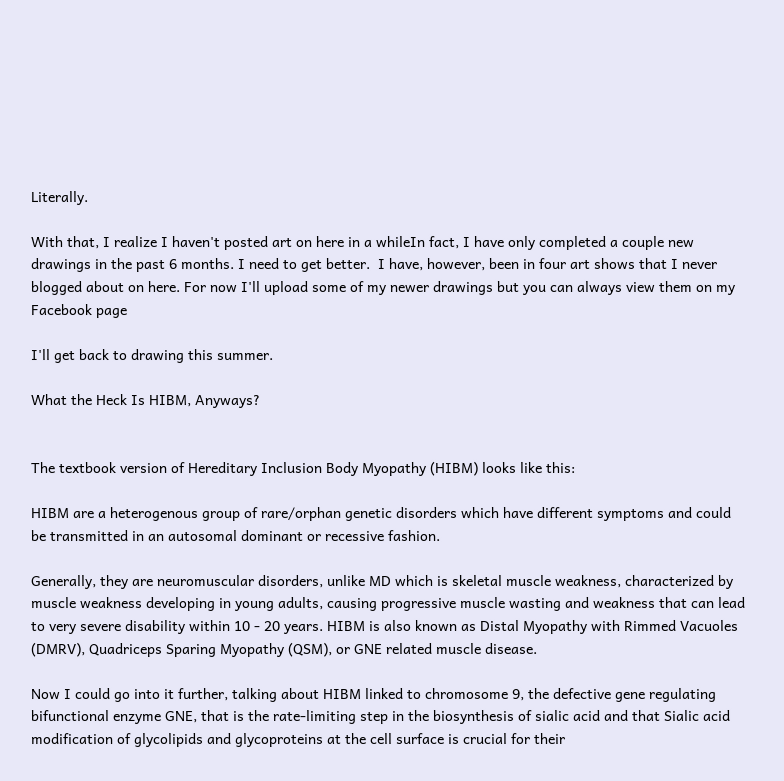Literally.

With that, I realize I haven't posted art on here in a whileIn fact, I have only completed a couple new drawings in the past 6 months. I need to get better.  I have, however, been in four art shows that I never blogged about on here. For now I'll upload some of my newer drawings but you can always view them on my Facebook page

I'll get back to drawing this summer.

What the Heck Is HIBM, Anyways?


The textbook version of Hereditary Inclusion Body Myopathy (HIBM) looks like this:

HIBM are a heterogenous group of rare/orphan genetic disorders which have different symptoms and could be transmitted in an autosomal dominant or recessive fashion.

Generally, they are neuromuscular disorders, unlike MD which is skeletal muscle weakness, characterized by muscle weakness developing in young adults, causing progressive muscle wasting and weakness that can lead to very severe disability within 10 - 20 years. HIBM is also known as Distal Myopathy with Rimmed Vacuoles (DMRV), Quadriceps Sparing Myopathy (QSM), or GNE related muscle disease.

Now I could go into it further, talking about HIBM linked to chromosome 9, the defective gene regulating bifunctional enzyme GNE, that is the rate-limiting step in the biosynthesis of sialic acid and that Sialic acid modification of glycolipids and glycoproteins at the cell surface is crucial for their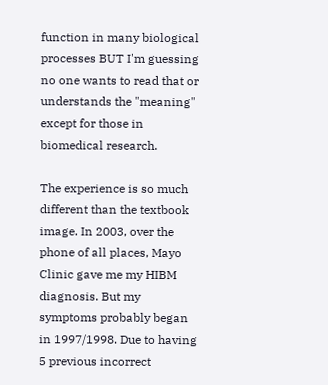function in many biological processes BUT I'm guessing no one wants to read that or understands the "meaning" except for those in biomedical research.

The experience is so much different than the textbook image. In 2003, over the phone of all places, Mayo Clinic gave me my HIBM diagnosis. But my symptoms probably began in 1997/1998. Due to having 5 previous incorrect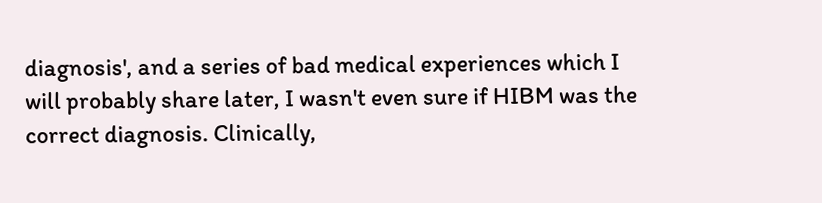diagnosis', and a series of bad medical experiences which I will probably share later, I wasn't even sure if HIBM was the correct diagnosis. Clinically,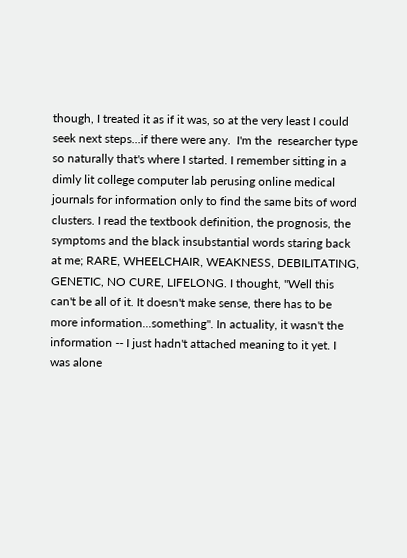though, I treated it as if it was, so at the very least I could seek next steps...if there were any.  I'm the  researcher type so naturally that's where I started. I remember sitting in a dimly lit college computer lab perusing online medical journals for information only to find the same bits of word clusters. I read the textbook definition, the prognosis, the symptoms and the black insubstantial words staring back at me; RARE, WHEELCHAIR, WEAKNESS, DEBILITATING, GENETIC, NO CURE, LIFELONG. I thought, "Well this can't be all of it. It doesn't make sense, there has to be more information...something". In actuality, it wasn't the information -- I just hadn't attached meaning to it yet. I was alone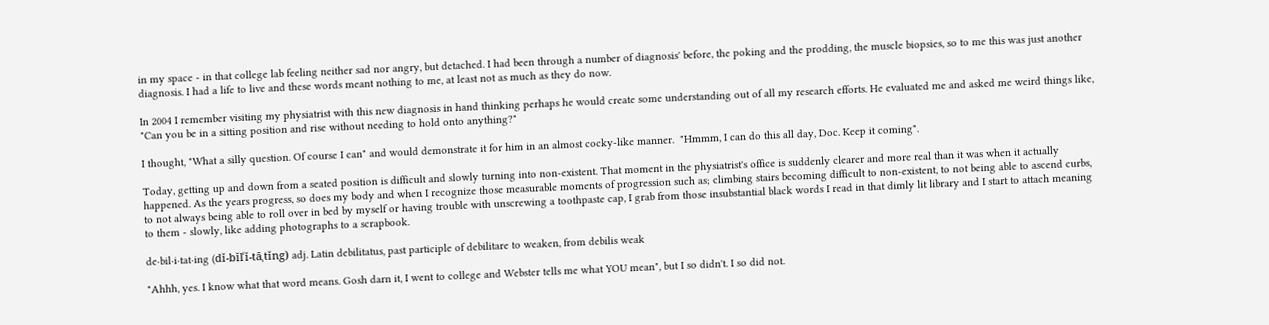in my space - in that college lab feeling neither sad nor angry, but detached. I had been through a number of diagnosis' before, the poking and the prodding, the muscle biopsies, so to me this was just another diagnosis. I had a life to live and these words meant nothing to me, at least not as much as they do now.

In 2004 I remember visiting my physiatrist with this new diagnosis in hand thinking perhaps he would create some understanding out of all my research efforts. He evaluated me and asked me weird things like, "Can you be in a sitting position and rise without needing to hold onto anything?"

I thought, "What a silly question. Of course I can" and would demonstrate it for him in an almost cocky-like manner.  "Hmmm, I can do this all day, Doc. Keep it coming".

Today, getting up and down from a seated position is difficult and slowly turning into non-existent. That moment in the physiatrist's office is suddenly clearer and more real than it was when it actually happened. As the years progress, so does my body and when I recognize those measurable moments of progression such as; climbing stairs becoming difficult to non-existent, to not being able to ascend curbs, to not always being able to roll over in bed by myself or having trouble with unscrewing a toothpaste cap, I grab from those insubstantial black words I read in that dimly lit library and I start to attach meaning to them - slowly, like adding photographs to a scrapbook.

de·bil·i·tat·ing (dĭ-bĭlˈĭ-tāˌtĭng) adj. Latin debilitatus, past participle of debilitare to weaken, from debilis weak

"Ahhh, yes. I know what that word means. Gosh darn it, I went to college and Webster tells me what YOU mean", but I so didn't. I so did not.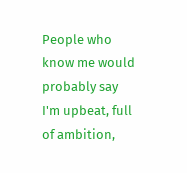People who know me would probably say I'm upbeat, full of ambition,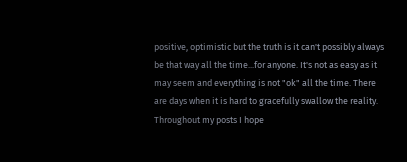positive, optimistic but the truth is it can't possibly always be that way all the time...for anyone. It's not as easy as it may seem and everything is not "ok" all the time. There are days when it is hard to gracefully swallow the reality. Throughout my posts I hope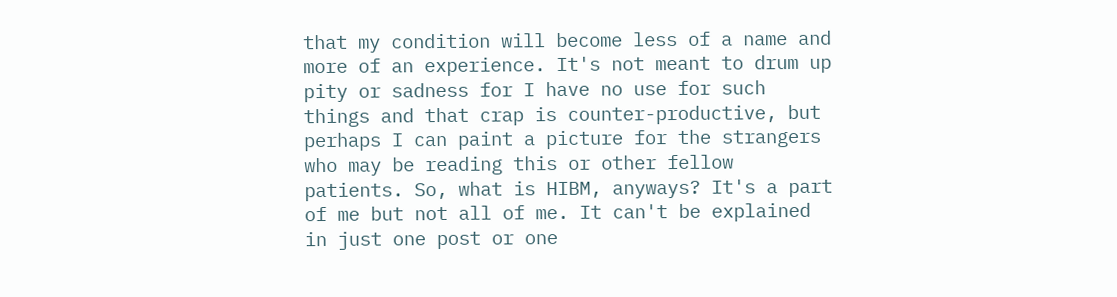that my condition will become less of a name and more of an experience. It's not meant to drum up pity or sadness for I have no use for such things and that crap is counter-productive, but perhaps I can paint a picture for the strangers who may be reading this or other fellow patients. So, what is HIBM, anyways? It's a part of me but not all of me. It can't be explained in just one post or one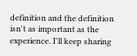definition and the definition isn't as important as the experience. I'll keep sharing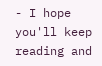- I hope you'll keep reading and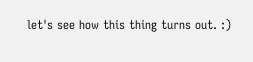let's see how this thing turns out. :)